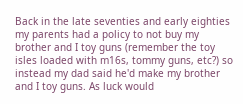Back in the late seventies and early eighties my parents had a policy to not buy my brother and I toy guns (remember the toy isles loaded with m16s, tommy guns, etc?) so instead my dad said he'd make my brother and I toy guns. As luck would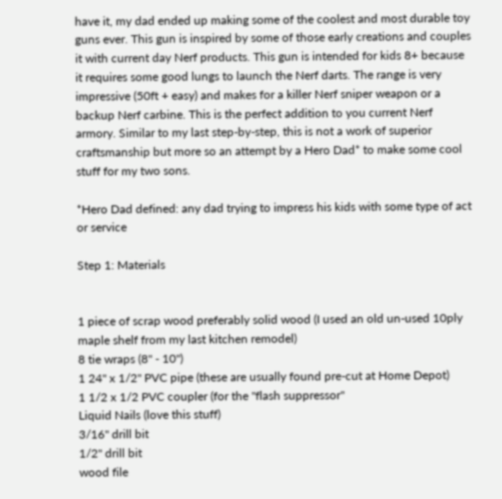have it, my dad ended up making some of the coolest and most durable toy guns ever. This gun is inspired by some of those early creations and couples it with current day Nerf products. This gun is intended for kids 8+ because it requires some good lungs to launch the Nerf darts. The range is very impressive (50ft + easy) and makes for a killer Nerf sniper weapon or a backup Nerf carbine. This is the perfect addition to you current Nerf armory. Similar to my last step-by-step, this is not a work of superior craftsmanship but more so an attempt by a Hero Dad* to make some cool stuff for my two sons.

*Hero Dad defined: any dad trying to impress his kids with some type of act or service

Step 1: Materials


1 piece of scrap wood preferably solid wood (I used an old un-used 10ply maple shelf from my last kitchen remodel)
8 tie wraps (8" - 10")
1 24" x 1/2" PVC pipe (these are usually found pre-cut at Home Depot)
1 1/2 x 1/2 PVC coupler (for the "flash suppressor"
Liquid Nails (love this stuff)
3/16" drill bit
1/2" drill bit
wood file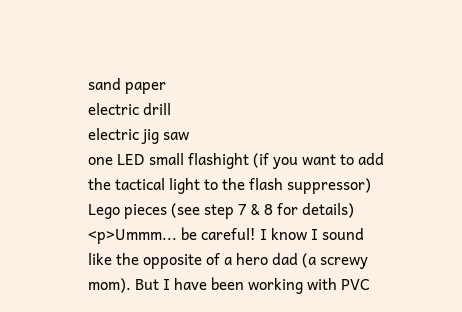sand paper
electric drill
electric jig saw
one LED small flashight (if you want to add the tactical light to the flash suppressor)
Lego pieces (see step 7 & 8 for details)
<p>Ummm... be careful! I know I sound like the opposite of a hero dad (a screwy mom). But I have been working with PVC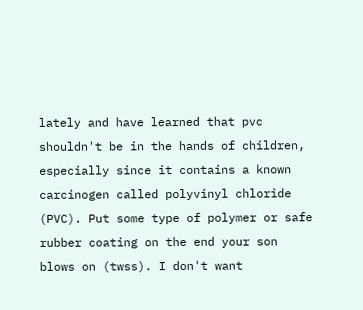lately and have learned that pvc shouldn't be in the hands of children, especially since it contains a known carcinogen called polyvinyl chloride (PVC). Put some type of polymer or safe rubber coating on the end your son blows on (twss). I don't want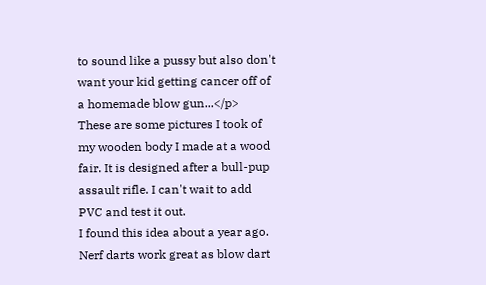to sound like a pussy but also don't want your kid getting cancer off of a homemade blow gun...</p>
These are some pictures I took of my wooden body I made at a wood fair. It is designed after a bull-pup assault rifle. I can't wait to add PVC and test it out.
I found this idea about a year ago. Nerf darts work great as blow dart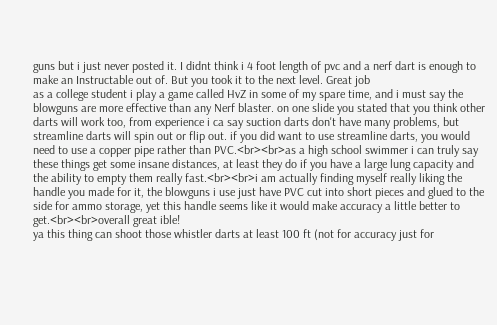guns but i just never posted it. I didnt think i 4 foot length of pvc and a nerf dart is enough to make an Instructable out of. But you took it to the next level. Great job
as a college student i play a game called HvZ in some of my spare time, and i must say the blowguns are more effective than any Nerf blaster. on one slide you stated that you think other darts will work too, from experience i ca say suction darts don't have many problems, but streamline darts will spin out or flip out. if you did want to use streamline darts, you would need to use a copper pipe rather than PVC.<br><br>as a high school swimmer i can truly say these things get some insane distances, at least they do if you have a large lung capacity and the ability to empty them really fast.<br><br>i am actually finding myself really liking the handle you made for it, the blowguns i use just have PVC cut into short pieces and glued to the side for ammo storage, yet this handle seems like it would make accuracy a little better to get.<br><br>overall great ible!
ya this thing can shoot those whistler darts at least 100 ft (not for accuracy just for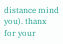distance mind you). thanx for your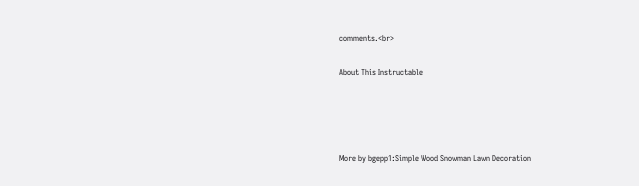comments.<br>

About This Instructable




More by bgepp1:Simple Wood Snowman Lawn Decoration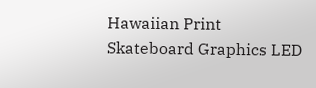Hawaiian Print Skateboard Graphics LED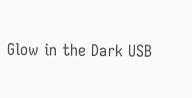Glow in the Dark USB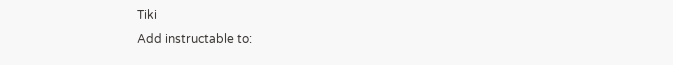Tiki
Add instructable to: